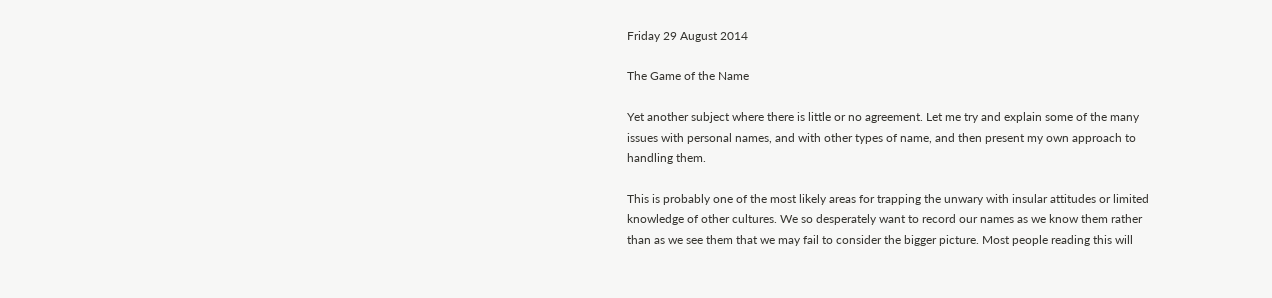Friday 29 August 2014

The Game of the Name

Yet another subject where there is little or no agreement. Let me try and explain some of the many issues with personal names, and with other types of name, and then present my own approach to handling them.

This is probably one of the most likely areas for trapping the unwary with insular attitudes or limited knowledge of other cultures. We so desperately want to record our names as we know them rather than as we see them that we may fail to consider the bigger picture. Most people reading this will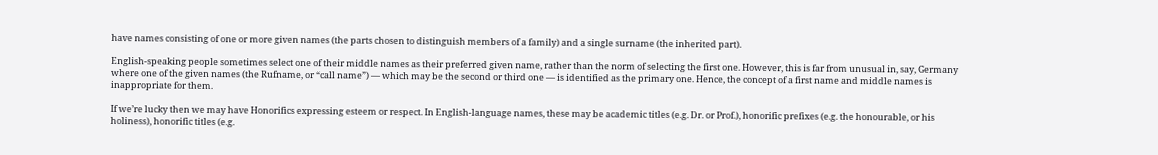have names consisting of one or more given names (the parts chosen to distinguish members of a family) and a single surname (the inherited part).

English-speaking people sometimes select one of their middle names as their preferred given name, rather than the norm of selecting the first one. However, this is far from unusual in, say, Germany where one of the given names (the Rufname, or “call name”) — which may be the second or third one — is identified as the primary one. Hence, the concept of a first name and middle names is inappropriate for them.

If we’re lucky then we may have Honorifics expressing esteem or respect. In English-language names, these may be academic titles (e.g. Dr. or Prof.), honorific prefixes (e.g. the honourable, or his holiness), honorific titles (e.g.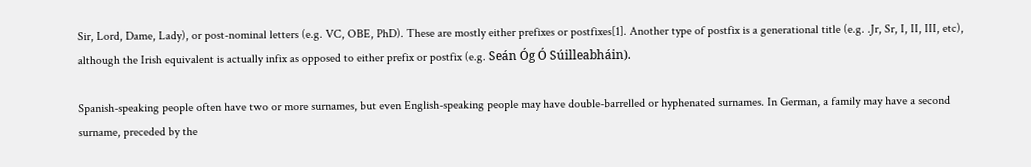Sir, Lord, Dame, Lady), or post-nominal letters (e.g. VC, OBE, PhD). These are mostly either prefixes or postfixes[1]. Another type of postfix is a generational title (e.g. .Jr, Sr, I, II, III, etc), although the Irish equivalent is actually infix as opposed to either prefix or postfix (e.g. Seán Óg Ó Súilleabháin).

Spanish-speaking people often have two or more surnames, but even English-speaking people may have double-barrelled or hyphenated surnames. In German, a family may have a second surname, preceded by the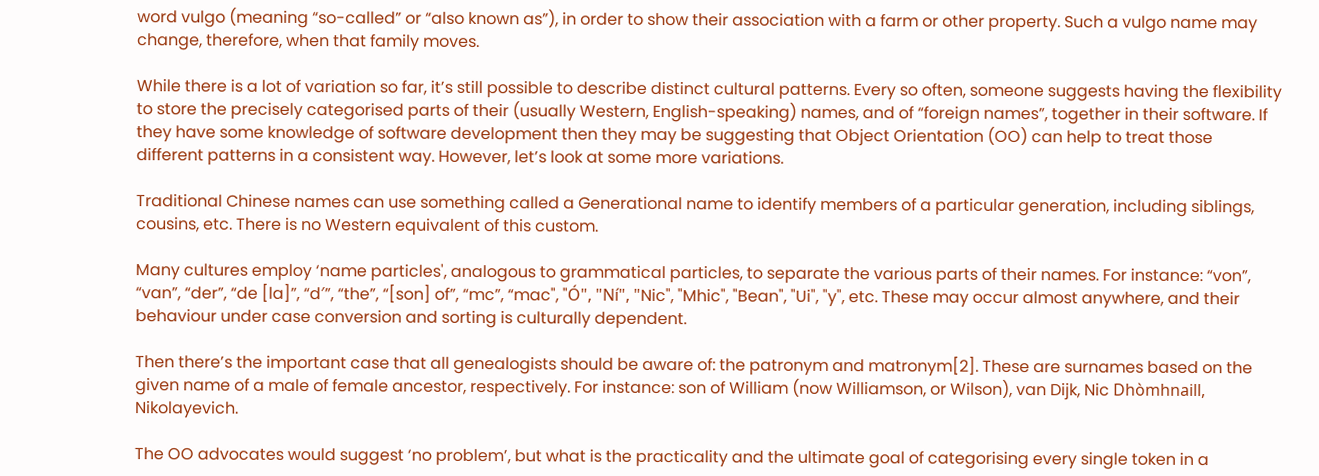word vulgo (meaning “so-called” or “also known as”), in order to show their association with a farm or other property. Such a vulgo name may change, therefore, when that family moves.

While there is a lot of variation so far, it’s still possible to describe distinct cultural patterns. Every so often, someone suggests having the flexibility to store the precisely categorised parts of their (usually Western, English-speaking) names, and of “foreign names”, together in their software. If they have some knowledge of software development then they may be suggesting that Object Orientation (OO) can help to treat those different patterns in a consistent way. However, let’s look at some more variations.

Traditional Chinese names can use something called a Generational name to identify members of a particular generation, including siblings, cousins, etc. There is no Western equivalent of this custom.

Many cultures employ ‘name particles', analogous to grammatical particles, to separate the various parts of their names. For instance: “von”, “van”, “der”, “de [la]”, “d′”, “the”, “[son] of”, “mc”, “mac", "Ó", "Ní", "Nic", "Mhic", "Bean", "Ui", "y", etc. These may occur almost anywhere, and their behaviour under case conversion and sorting is culturally dependent.

Then there’s the important case that all genealogists should be aware of: the patronym and matronym[2]. These are surnames based on the given name of a male of female ancestor, respectively. For instance: son of William (now Williamson, or Wilson), van Dijk, Nic Dhòmhnaill, Nikolayevich.

The OO advocates would suggest ‘no problem’, but what is the practicality and the ultimate goal of categorising every single token in a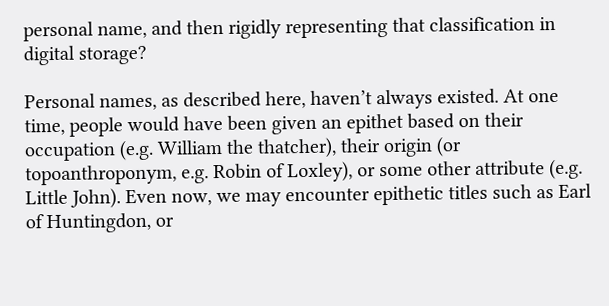personal name, and then rigidly representing that classification in digital storage?

Personal names, as described here, haven’t always existed. At one time, people would have been given an epithet based on their occupation (e.g. William the thatcher), their origin (or topoanthroponym, e.g. Robin of Loxley), or some other attribute (e.g. Little John). Even now, we may encounter epithetic titles such as Earl of Huntingdon, or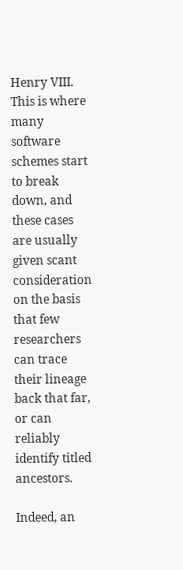Henry VIII. This is where many software schemes start to break down, and these cases are usually given scant consideration on the basis that few researchers can trace their lineage back that far, or can reliably identify titled ancestors.

Indeed, an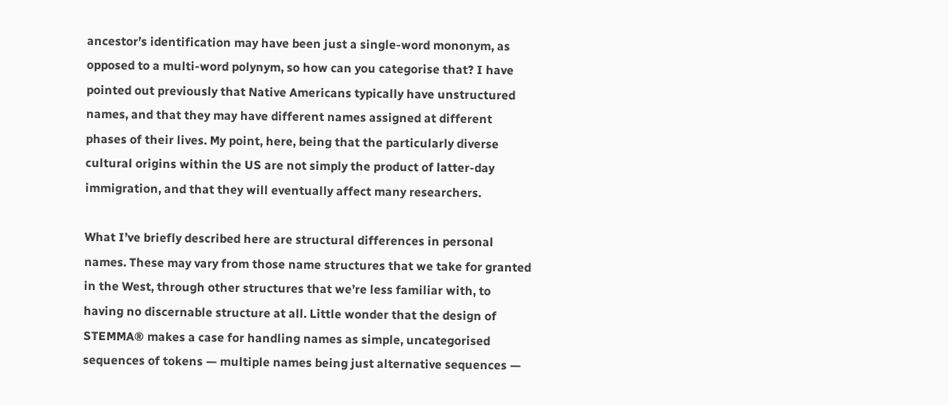ancestor’s identification may have been just a single-word mononym, as opposed to a multi-word polynym, so how can you categorise that? I have pointed out previously that Native Americans typically have unstructured names, and that they may have different names assigned at different phases of their lives. My point, here, being that the particularly diverse cultural origins within the US are not simply the product of latter-day immigration, and that they will eventually affect many researchers.

What I’ve briefly described here are structural differences in personal names. These may vary from those name structures that we take for granted in the West, through other structures that we’re less familiar with, to having no discernable structure at all. Little wonder that the design of STEMMA® makes a case for handling names as simple, uncategorised sequences of tokens — multiple names being just alternative sequences —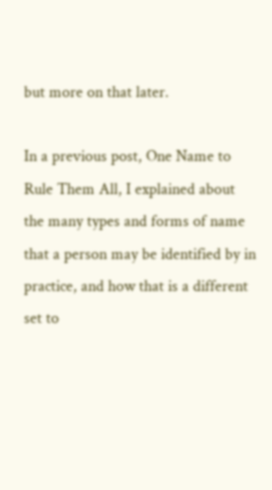but more on that later.

In a previous post, One Name to Rule Them All, I explained about the many types and forms of name that a person may be identified by in practice, and how that is a different set to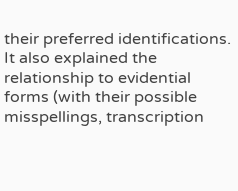their preferred identifications. It also explained the relationship to evidential forms (with their possible misspellings, transcription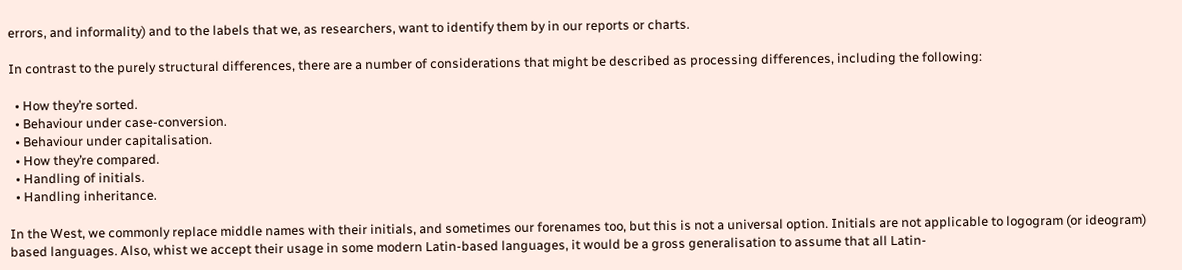errors, and informality) and to the labels that we, as researchers, want to identify them by in our reports or charts.

In contrast to the purely structural differences, there are a number of considerations that might be described as processing differences, including the following:

  • How they’re sorted.
  • Behaviour under case-conversion.
  • Behaviour under capitalisation.
  • How they’re compared.
  • Handling of initials.
  • Handling inheritance.

In the West, we commonly replace middle names with their initials, and sometimes our forenames too, but this is not a universal option. Initials are not applicable to logogram (or ideogram) based languages. Also, whist we accept their usage in some modern Latin-based languages, it would be a gross generalisation to assume that all Latin-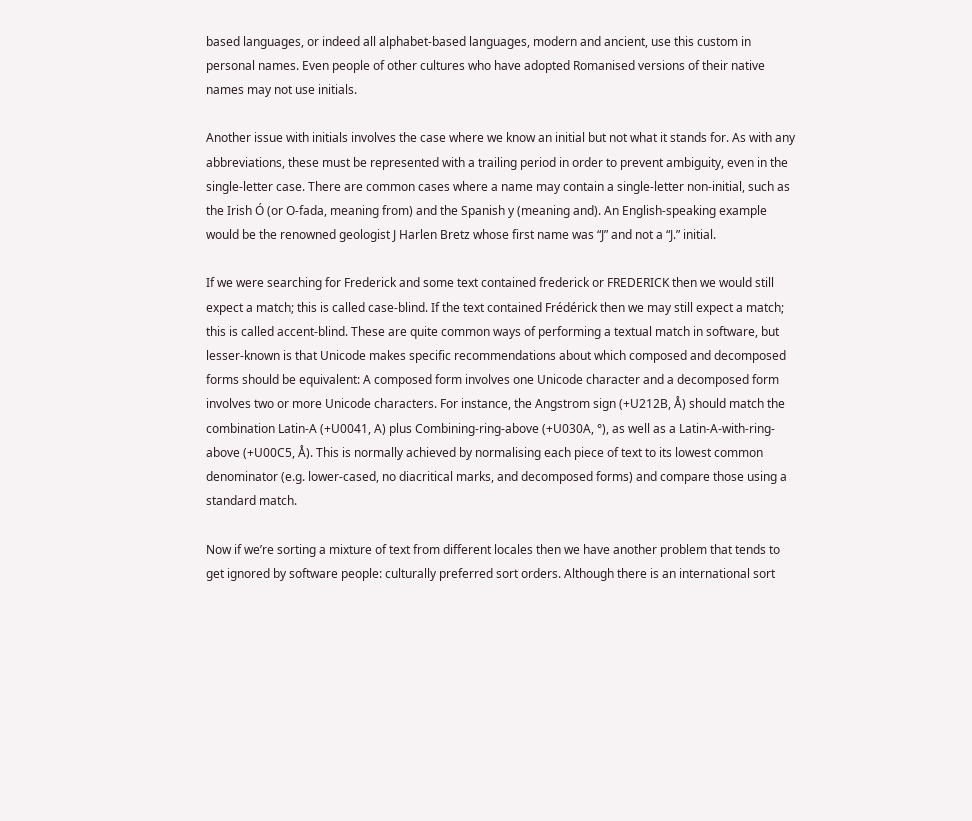based languages, or indeed all alphabet-based languages, modern and ancient, use this custom in personal names. Even people of other cultures who have adopted Romanised versions of their native names may not use initials.

Another issue with initials involves the case where we know an initial but not what it stands for. As with any abbreviations, these must be represented with a trailing period in order to prevent ambiguity, even in the single-letter case. There are common cases where a name may contain a single-letter non-initial, such as the Irish Ó (or O-fada, meaning from) and the Spanish y (meaning and). An English-speaking example would be the renowned geologist J Harlen Bretz whose first name was “J” and not a “J.” initial.

If we were searching for Frederick and some text contained frederick or FREDERICK then we would still expect a match; this is called case-blind. If the text contained Frédérick then we may still expect a match; this is called accent-blind. These are quite common ways of performing a textual match in software, but lesser-known is that Unicode makes specific recommendations about which composed and decomposed forms should be equivalent: A composed form involves one Unicode character and a decomposed form involves two or more Unicode characters. For instance, the Angstrom sign (+U212B, Å) should match the combination Latin-A (+U0041, A) plus Combining-ring-above (+U030A, °), as well as a Latin-A-with-ring-above (+U00C5, Å). This is normally achieved by normalising each piece of text to its lowest common denominator (e.g. lower-cased, no diacritical marks, and decomposed forms) and compare those using a standard match.

Now if we’re sorting a mixture of text from different locales then we have another problem that tends to get ignored by software people: culturally preferred sort orders. Although there is an international sort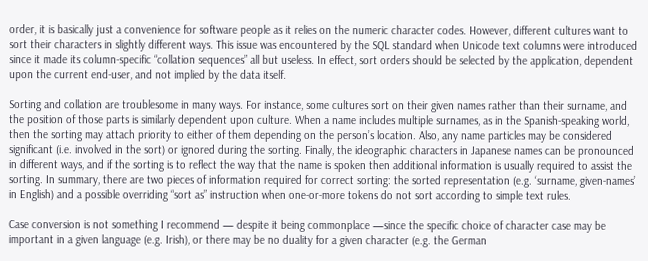order, it is basically just a convenience for software people as it relies on the numeric character codes. However, different cultures want to sort their characters in slightly different ways. This issue was encountered by the SQL standard when Unicode text columns were introduced since it made its column-specific “collation sequences” all but useless. In effect, sort orders should be selected by the application, dependent upon the current end-user, and not implied by the data itself.

Sorting and collation are troublesome in many ways. For instance, some cultures sort on their given names rather than their surname, and the position of those parts is similarly dependent upon culture. When a name includes multiple surnames, as in the Spanish-speaking world, then the sorting may attach priority to either of them depending on the person’s location. Also, any name particles may be considered significant (i.e. involved in the sort) or ignored during the sorting. Finally, the ideographic characters in Japanese names can be pronounced in different ways, and if the sorting is to reflect the way that the name is spoken then additional information is usually required to assist the sorting. In summary, there are two pieces of information required for correct sorting: the sorted representation (e.g. ‘surname, given-names’ in English) and a possible overriding “sort as” instruction when one-or-more tokens do not sort according to simple text rules.

Case conversion is not something I recommend — despite it being commonplace —since the specific choice of character case may be important in a given language (e.g. Irish), or there may be no duality for a given character (e.g. the German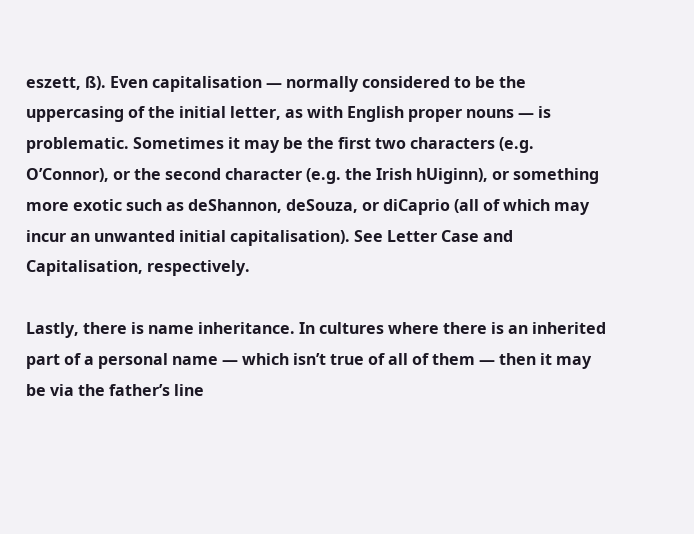eszett, ß). Even capitalisation — normally considered to be the uppercasing of the initial letter, as with English proper nouns — is problematic. Sometimes it may be the first two characters (e.g. O’Connor), or the second character (e.g. the Irish hUiginn), or something more exotic such as deShannon, deSouza, or diCaprio (all of which may incur an unwanted initial capitalisation). See Letter Case and Capitalisation, respectively.

Lastly, there is name inheritance. In cultures where there is an inherited part of a personal name — which isn’t true of all of them — then it may be via the father’s line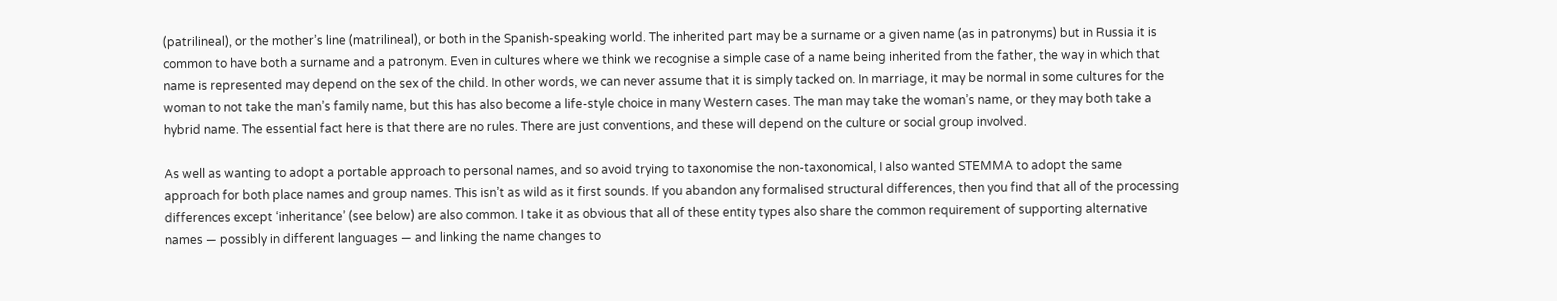(patrilineal), or the mother’s line (matrilineal), or both in the Spanish-speaking world. The inherited part may be a surname or a given name (as in patronyms) but in Russia it is common to have both a surname and a patronym. Even in cultures where we think we recognise a simple case of a name being inherited from the father, the way in which that name is represented may depend on the sex of the child. In other words, we can never assume that it is simply tacked on. In marriage, it may be normal in some cultures for the woman to not take the man’s family name, but this has also become a life-style choice in many Western cases. The man may take the woman’s name, or they may both take a hybrid name. The essential fact here is that there are no rules. There are just conventions, and these will depend on the culture or social group involved.

As well as wanting to adopt a portable approach to personal names, and so avoid trying to taxonomise the non-taxonomical, I also wanted STEMMA to adopt the same approach for both place names and group names. This isn’t as wild as it first sounds. If you abandon any formalised structural differences, then you find that all of the processing differences except ‘inheritance’ (see below) are also common. I take it as obvious that all of these entity types also share the common requirement of supporting alternative names — possibly in different languages — and linking the name changes to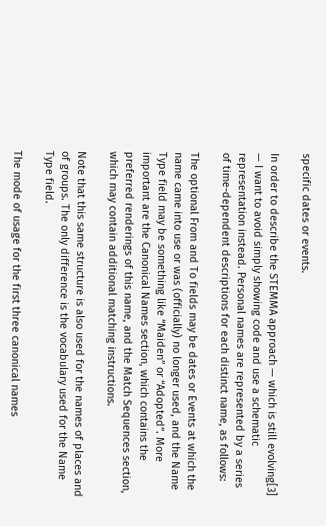specific dates or events.

In order to describe the STEMMA approach — which is still evolving[3] — I want to avoid simply showing code and use a schematic representation instead. Personal names are represented by a series of time-dependent descriptions for each distinct name, as follows:

The optional From and To fields may be dates or Events at which the name came into use or was (officially) no longer used, and the Name Type field may be something like “Maiden” or “Adopted”. More important are the Canonical Names section, which contains the preferred renderings of this name, and the Match Sequences section, which may contain additional matching instructions.

Note that this same structure is also used for the names of places and of groups. The only difference is the vocabulary used for the Name Type field.

The mode of usage for the first three canonical names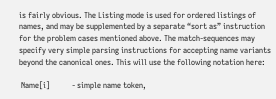is fairly obvious. The Listing mode is used for ordered listings of names, and may be supplemented by a separate “sort as” instruction for the problem cases mentioned above. The match-sequences may specify very simple parsing instructions for accepting name variants beyond the canonical ones. This will use the following notation here:

 Name[i]           - simple name token,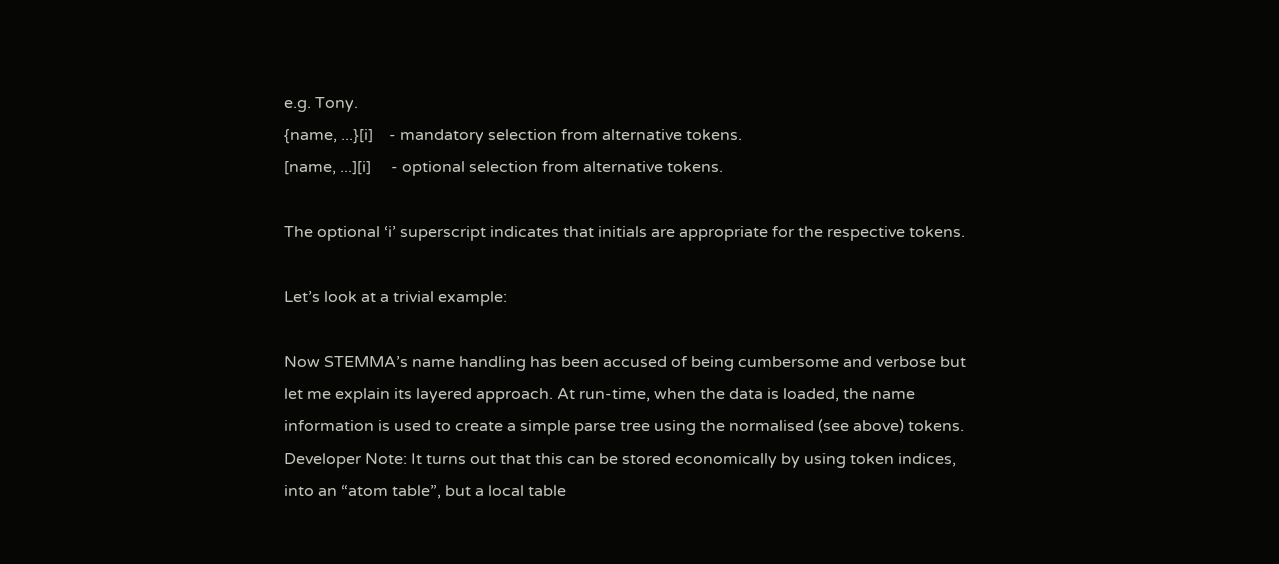e.g. Tony.
{name, ...}[i]    - mandatory selection from alternative tokens.
[name, ...][i]     - optional selection from alternative tokens.

The optional ‘i’ superscript indicates that initials are appropriate for the respective tokens.

Let’s look at a trivial example:

Now STEMMA’s name handling has been accused of being cumbersome and verbose but let me explain its layered approach. At run-time, when the data is loaded, the name information is used to create a simple parse tree using the normalised (see above) tokens. Developer Note: It turns out that this can be stored economically by using token indices, into an “atom table”, but a local table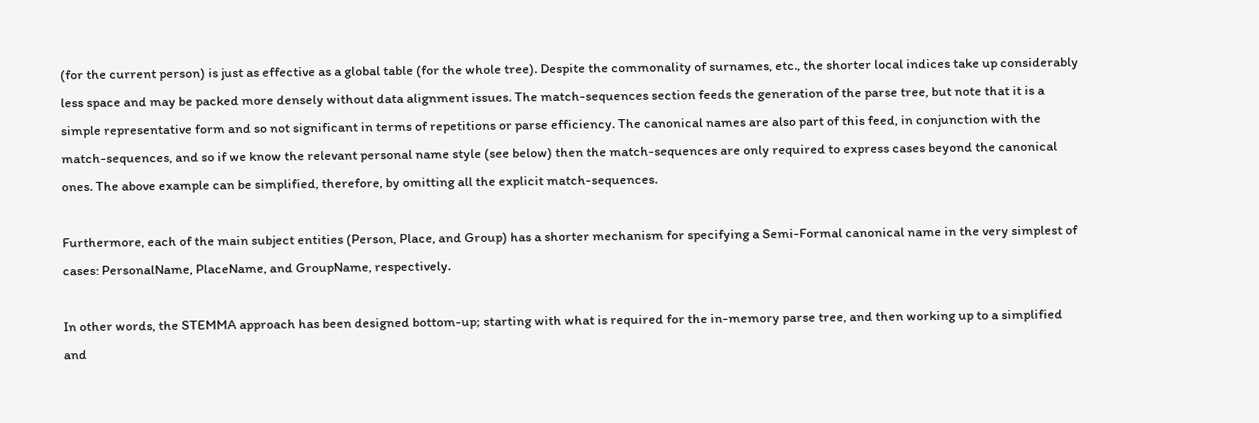(for the current person) is just as effective as a global table (for the whole tree). Despite the commonality of surnames, etc., the shorter local indices take up considerably less space and may be packed more densely without data alignment issues. The match-sequences section feeds the generation of the parse tree, but note that it is a simple representative form and so not significant in terms of repetitions or parse efficiency. The canonical names are also part of this feed, in conjunction with the match-sequences, and so if we know the relevant personal name style (see below) then the match-sequences are only required to express cases beyond the canonical ones. The above example can be simplified, therefore, by omitting all the explicit match-sequences.

Furthermore, each of the main subject entities (Person, Place, and Group) has a shorter mechanism for specifying a Semi-Formal canonical name in the very simplest of cases: PersonalName, PlaceName, and GroupName, respectively.

In other words, the STEMMA approach has been designed bottom-up; starting with what is required for the in-memory parse tree, and then working up to a simplified and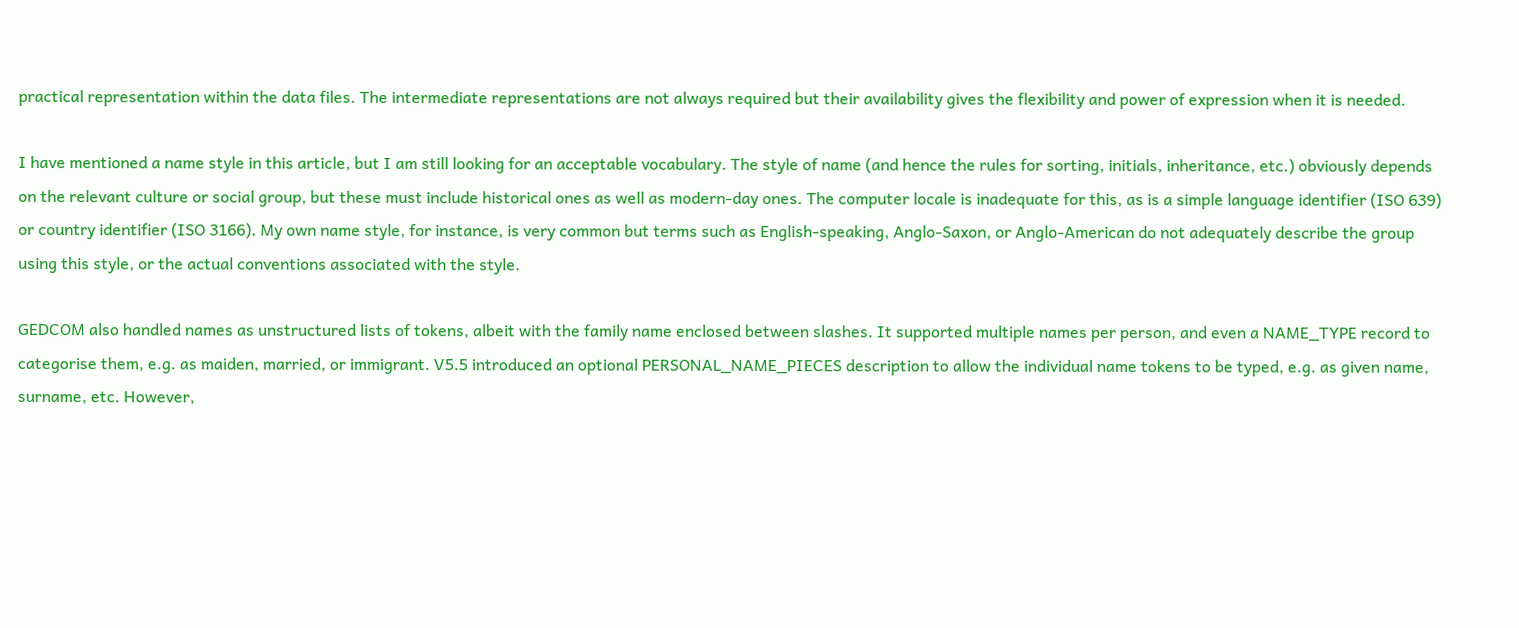practical representation within the data files. The intermediate representations are not always required but their availability gives the flexibility and power of expression when it is needed.

I have mentioned a name style in this article, but I am still looking for an acceptable vocabulary. The style of name (and hence the rules for sorting, initials, inheritance, etc.) obviously depends on the relevant culture or social group, but these must include historical ones as well as modern-day ones. The computer locale is inadequate for this, as is a simple language identifier (ISO 639) or country identifier (ISO 3166). My own name style, for instance, is very common but terms such as English-speaking, Anglo-Saxon, or Anglo-American do not adequately describe the group using this style, or the actual conventions associated with the style.

GEDCOM also handled names as unstructured lists of tokens, albeit with the family name enclosed between slashes. It supported multiple names per person, and even a NAME_TYPE record to categorise them, e.g. as maiden, married, or immigrant. V5.5 introduced an optional PERSONAL_NAME_PIECES description to allow the individual name tokens to be typed, e.g. as given name, surname, etc. However,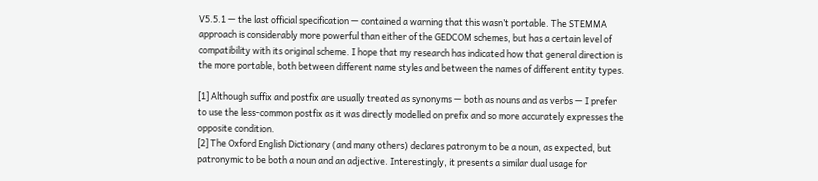V5.5.1 — the last official specification — contained a warning that this wasn’t portable. The STEMMA approach is considerably more powerful than either of the GEDCOM schemes, but has a certain level of compatibility with its original scheme. I hope that my research has indicated how that general direction is the more portable, both between different name styles and between the names of different entity types.

[1] Although suffix and postfix are usually treated as synonyms — both as nouns and as verbs — I prefer to use the less-common postfix as it was directly modelled on prefix and so more accurately expresses the opposite condition.
[2] The Oxford English Dictionary (and many others) declares patronym to be a noun, as expected, but patronymic to be both a noun and an adjective. Interestingly, it presents a similar dual usage for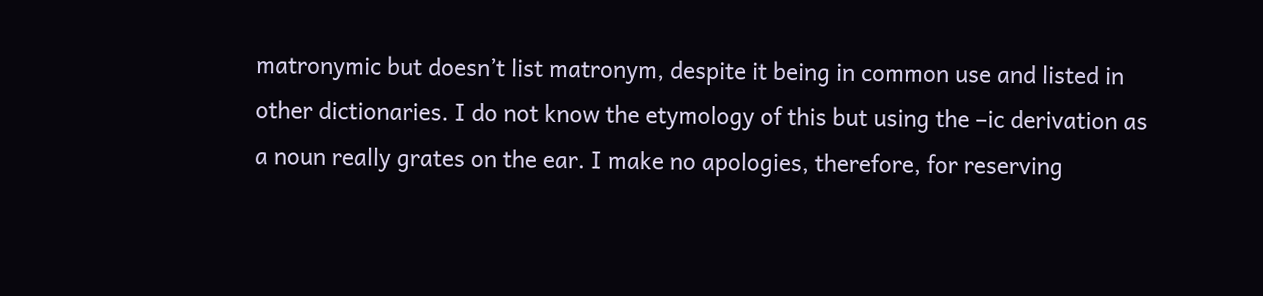matronymic but doesn’t list matronym, despite it being in common use and listed in other dictionaries. I do not know the etymology of this but using the –ic derivation as a noun really grates on the ear. I make no apologies, therefore, for reserving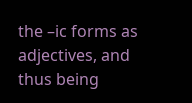the –ic forms as adjectives, and thus being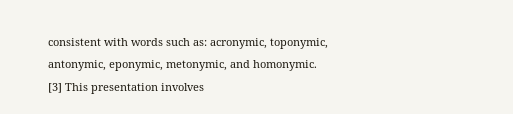consistent with words such as: acronymic, toponymic, antonymic, eponymic, metonymic, and homonymic.
[3] This presentation involves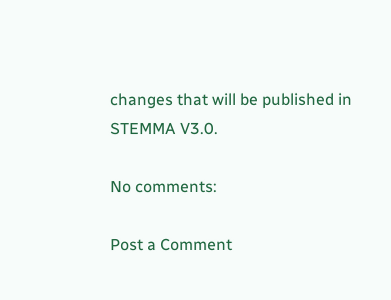changes that will be published in STEMMA V3.0.

No comments:

Post a Comment